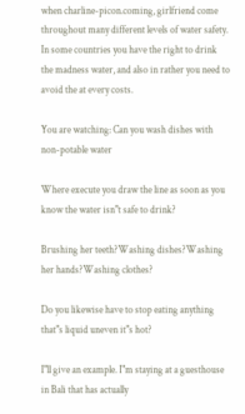when charline-picon.coming, girlfriend come throughout many different levels of water safety. In some countries you have the right to drink the madness water, and also in rather you need to avoid the at every costs.

You are watching: Can you wash dishes with non-potable water

Where execute you draw the line as soon as you know the water isn"t safe to drink?

Brushing her teeth?Washing dishes?Washing her hands?Washing clothes?

Do you likewise have to stop eating anything that"s liquid uneven it"s hot?

I"ll give an example. I"m staying at a guesthouse in Bali that has actually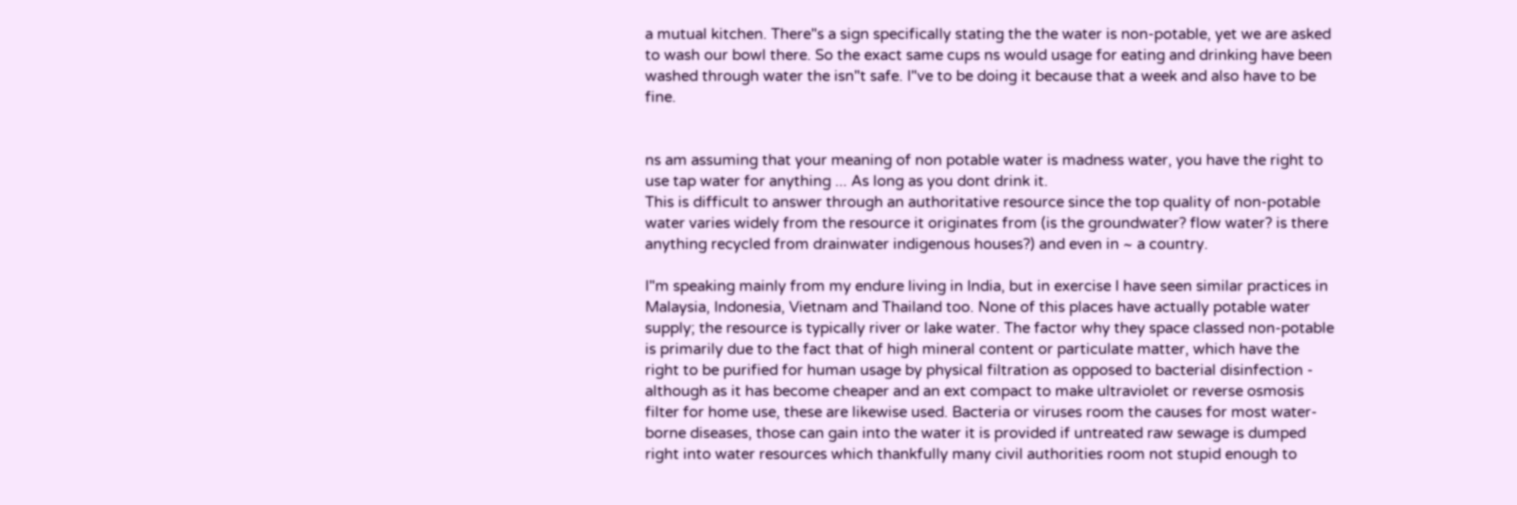a mutual kitchen. There"s a sign specifically stating the the water is non-potable, yet we are asked to wash our bowl there. So the exact same cups ns would usage for eating and drinking have been washed through water the isn"t safe. I"ve to be doing it because that a week and also have to be fine.


ns am assuming that your meaning of non potable water is madness water, you have the right to use tap water for anything ... As long as you dont drink it.
This is difficult to answer through an authoritative resource since the top quality of non-potable water varies widely from the resource it originates from (is the groundwater? flow water? is there anything recycled from drainwater indigenous houses?) and even in ~ a country.

I"m speaking mainly from my endure living in India, but in exercise I have seen similar practices in Malaysia, Indonesia, Vietnam and Thailand too. None of this places have actually potable water supply; the resource is typically river or lake water. The factor why they space classed non-potable is primarily due to the fact that of high mineral content or particulate matter, which have the right to be purified for human usage by physical filtration as opposed to bacterial disinfection - although as it has become cheaper and an ext compact to make ultraviolet or reverse osmosis filter for home use, these are likewise used. Bacteria or viruses room the causes for most water-borne diseases, those can gain into the water it is provided if untreated raw sewage is dumped right into water resources which thankfully many civil authorities room not stupid enough to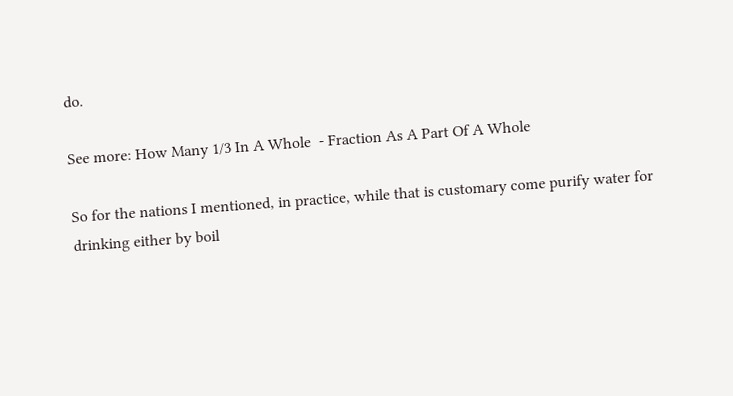do.

See more: How Many 1/3 In A Whole  - Fraction As A Part Of A Whole

So for the nations I mentioned, in practice, while that is customary come purify water for drinking either by boil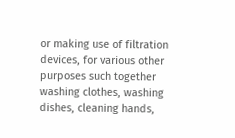or making use of filtration devices, for various other purposes such together washing clothes, washing dishes, cleaning hands,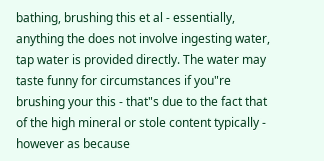bathing, brushing this et al - essentially, anything the does not involve ingesting water, tap water is provided directly. The water may taste funny for circumstances if you"re brushing your this - that"s due to the fact that of the high mineral or stole content typically - however as because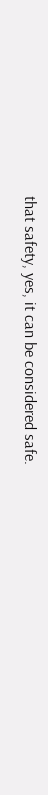that safety, yes, it can be considered safe.